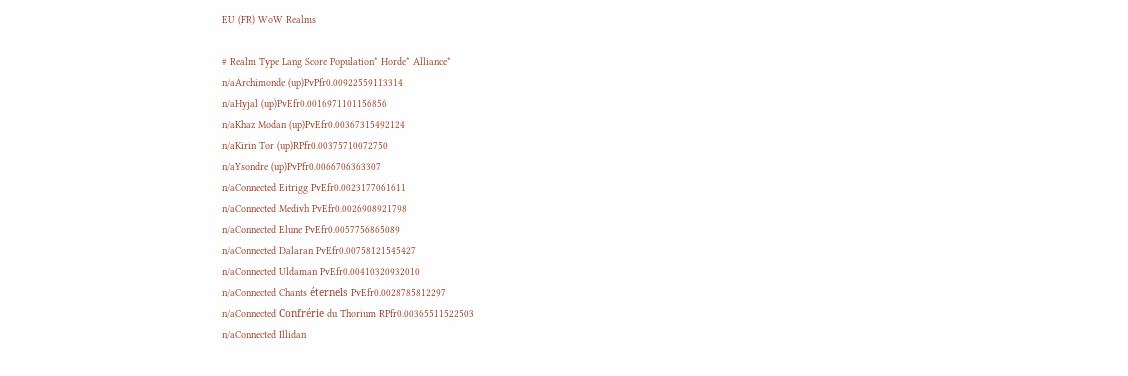EU (FR) WoW Realms

# Realm Type Lang Score Population* Horde* Alliance*
n/aArchimonde (up)PvPfr0.00922559113314
n/aHyjal (up)PvEfr0.0016971101156856
n/aKhaz Modan (up)PvEfr0.00367315492124
n/aKirin Tor (up)RPfr0.00375710072750
n/aYsondre (up)PvPfr0.0066706363307
n/aConnected Eitrigg PvEfr0.0023177061611
n/aConnected Medivh PvEfr0.0026908921798
n/aConnected Elune PvEfr0.0057756865089
n/aConnected Dalaran PvEfr0.00758121545427
n/aConnected Uldaman PvEfr0.00410320932010
n/aConnected Chants éternels PvEfr0.0028785812297
n/aConnected Confrérie du Thorium RPfr0.00365511522503
n/aConnected Illidan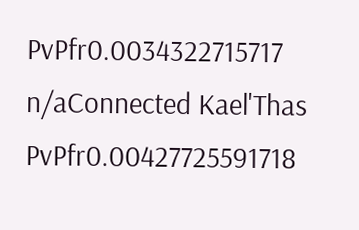PvPfr0.0034322715717
n/aConnected Kael'Thas PvPfr0.00427725591718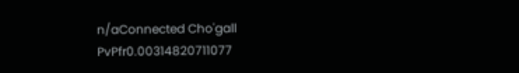n/aConnected Cho'gall PvPfr0.00314820711077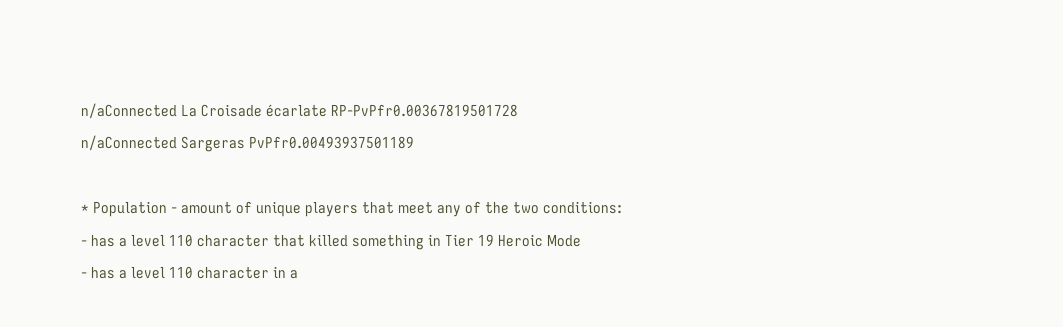n/aConnected La Croisade écarlate RP-PvPfr0.00367819501728
n/aConnected Sargeras PvPfr0.00493937501189

* Population - amount of unique players that meet any of the two conditions:
- has a level 110 character that killed something in Tier 19 Heroic Mode
- has a level 110 character in a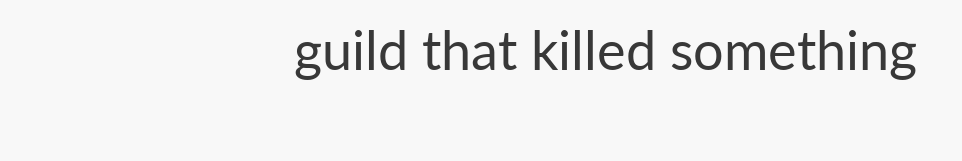guild that killed something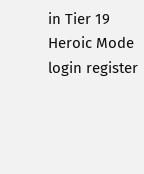in Tier 19 Heroic Mode
login register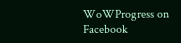WoWProgress on Facebook